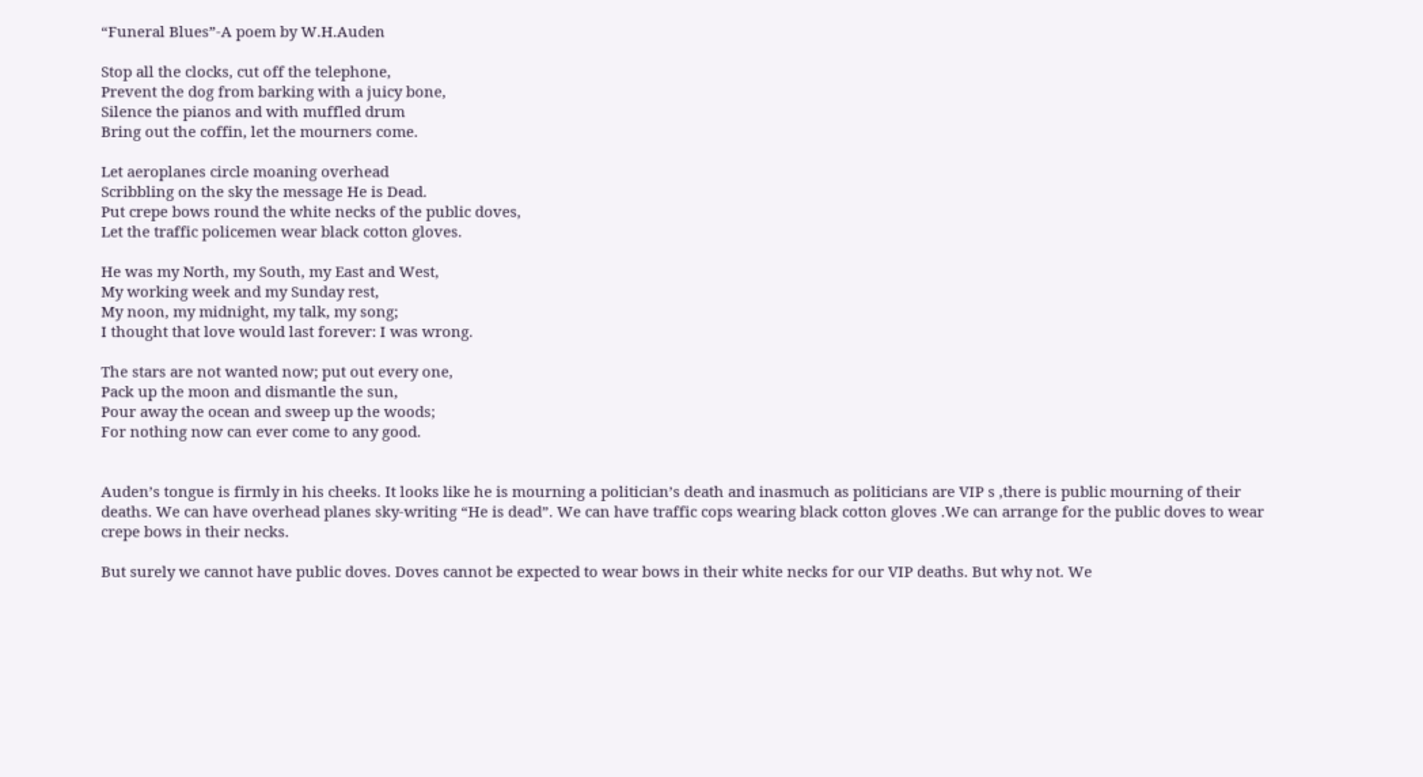“Funeral Blues”-A poem by W.H.Auden

Stop all the clocks, cut off the telephone,
Prevent the dog from barking with a juicy bone,
Silence the pianos and with muffled drum
Bring out the coffin, let the mourners come.

Let aeroplanes circle moaning overhead
Scribbling on the sky the message He is Dead.
Put crepe bows round the white necks of the public doves,
Let the traffic policemen wear black cotton gloves.

He was my North, my South, my East and West,
My working week and my Sunday rest,
My noon, my midnight, my talk, my song;
I thought that love would last forever: I was wrong.

The stars are not wanted now; put out every one,
Pack up the moon and dismantle the sun,
Pour away the ocean and sweep up the woods;
For nothing now can ever come to any good.


Auden’s tongue is firmly in his cheeks. It looks like he is mourning a politician’s death and inasmuch as politicians are VIP s ,there is public mourning of their deaths. We can have overhead planes sky-writing “He is dead”. We can have traffic cops wearing black cotton gloves .We can arrange for the public doves to wear crepe bows in their necks.

But surely we cannot have public doves. Doves cannot be expected to wear bows in their white necks for our VIP deaths. But why not. We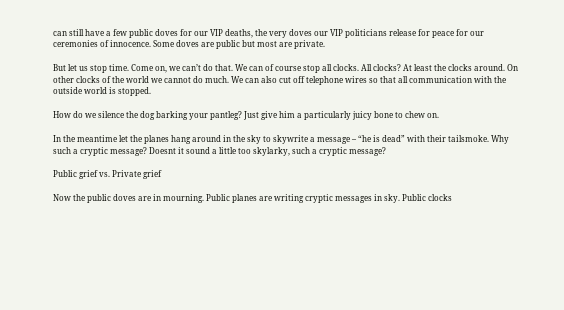can still have a few public doves for our VIP deaths, the very doves our VIP politicians release for peace for our ceremonies of innocence. Some doves are public but most are private.

But let us stop time. Come on, we can’t do that. We can of course stop all clocks. All clocks? At least the clocks around. On other clocks of the world we cannot do much. We can also cut off telephone wires so that all communication with the outside world is stopped.

How do we silence the dog barking your pantleg? Just give him a particularly juicy bone to chew on.

In the meantime let the planes hang around in the sky to skywrite a message – “he is dead” with their tailsmoke. Why such a cryptic message? Doesnt it sound a little too skylarky, such a cryptic message?

Public grief vs. Private grief

Now the public doves are in mourning. Public planes are writing cryptic messages in sky. Public clocks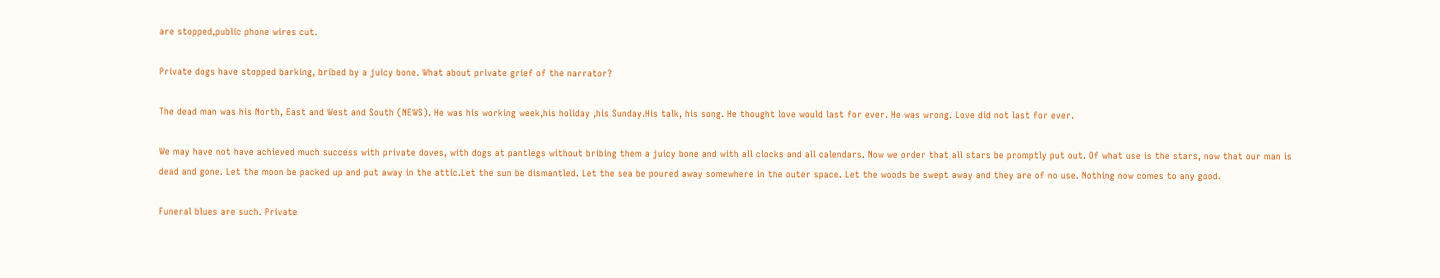are stopped,public phone wires cut.

Private dogs have stopped barking, bribed by a juicy bone. What about private grief of the narrator?

The dead man was his North, East and West and South (NEWS). He was his working week,his holiday ,his Sunday.His talk, his song. He thought love would last for ever. He was wrong. Love did not last for ever.

We may have not have achieved much success with private doves, with dogs at pantlegs without bribing them a juicy bone and with all clocks and all calendars. Now we order that all stars be promptly put out. Of what use is the stars, now that our man is dead and gone. Let the moon be packed up and put away in the attic.Let the sun be dismantled. Let the sea be poured away somewhere in the outer space. Let the woods be swept away and they are of no use. Nothing now comes to any good.

Funeral blues are such. Private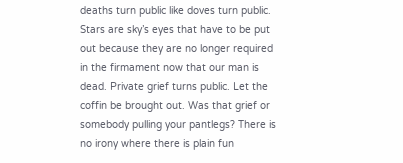deaths turn public like doves turn public. Stars are sky’s eyes that have to be put out because they are no longer required in the firmament now that our man is dead. Private grief turns public. Let the coffin be brought out. Was that grief or somebody pulling your pantlegs? There is no irony where there is plain fun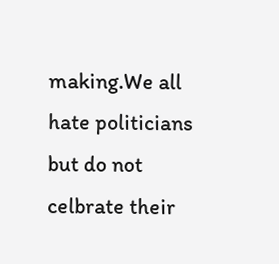making.We all hate politicians but do not celbrate their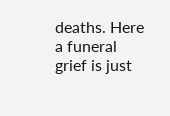deaths. Here a funeral grief is just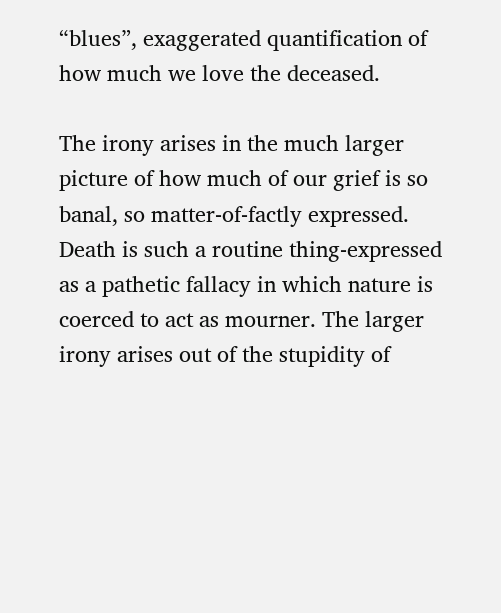“blues”, exaggerated quantification of how much we love the deceased.

The irony arises in the much larger picture of how much of our grief is so banal, so matter-of-factly expressed. Death is such a routine thing-expressed as a pathetic fallacy in which nature is coerced to act as mourner. The larger irony arises out of the stupidity of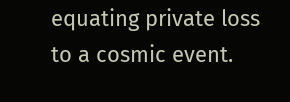equating private loss to a cosmic event.